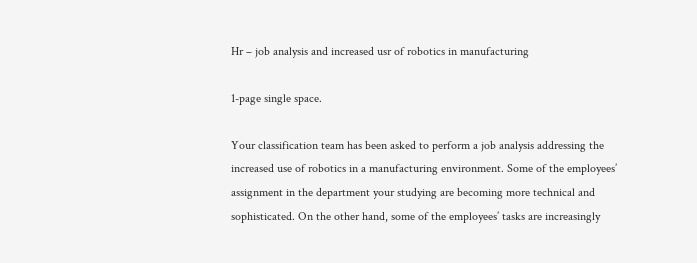Hr – job analysis and increased usr of robotics in manufacturing

1-page single space.

Your classification team has been asked to perform a job analysis addressing the increased use of robotics in a manufacturing environment. Some of the employees’ assignment in the department your studying are becoming more technical and sophisticated. On the other hand, some of the employees’ tasks are increasingly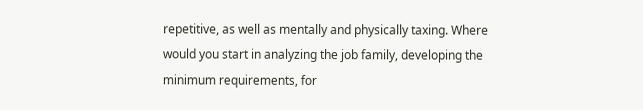repetitive, as well as mentally and physically taxing. Where would you start in analyzing the job family, developing the minimum requirements, for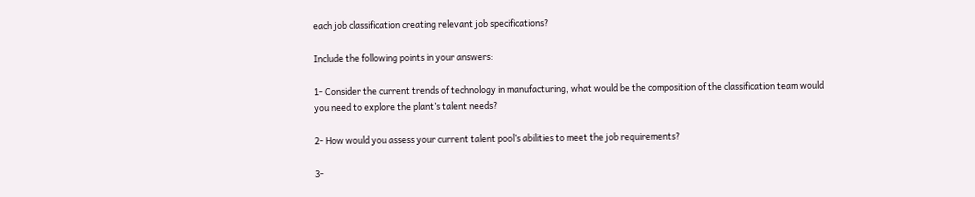each job classification creating relevant job specifications?

Include the following points in your answers:

1- Consider the current trends of technology in manufacturing, what would be the composition of the classification team would you need to explore the plant’s talent needs?

2- How would you assess your current talent pool’s abilities to meet the job requirements?

3-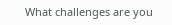What challenges are you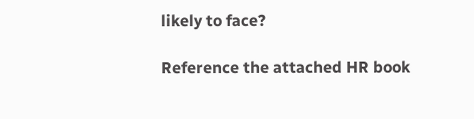likely to face?

Reference the attached HR book